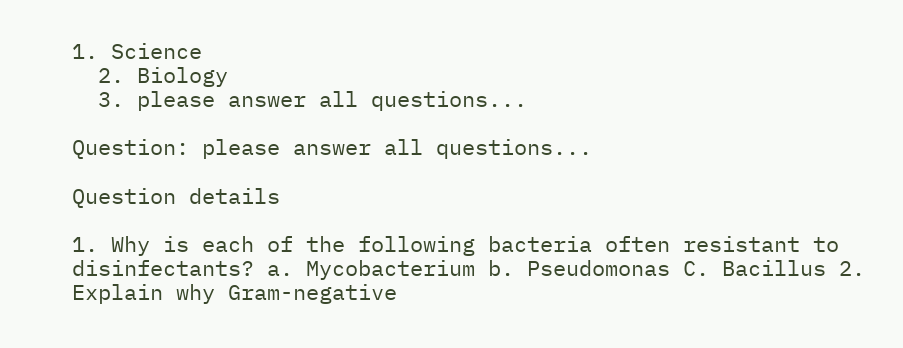1. Science
  2. Biology
  3. please answer all questions...

Question: please answer all questions...

Question details

1. Why is each of the following bacteria often resistant to disinfectants? a. Mycobacterium b. Pseudomonas C. Bacillus 2. Explain why Gram-negative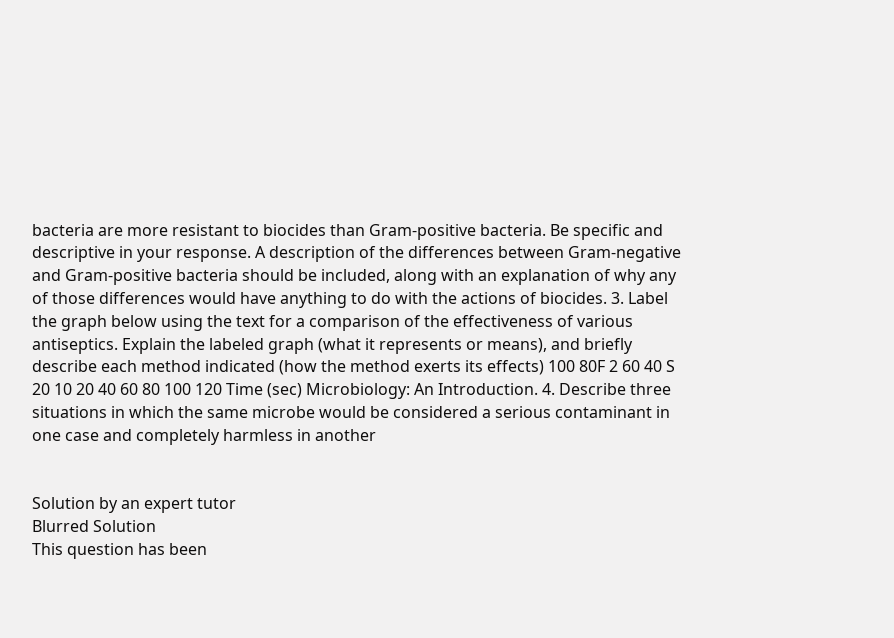bacteria are more resistant to biocides than Gram-positive bacteria. Be specific and descriptive in your response. A description of the differences between Gram-negative and Gram-positive bacteria should be included, along with an explanation of why any of those differences would have anything to do with the actions of biocides. 3. Label the graph below using the text for a comparison of the effectiveness of various antiseptics. Explain the labeled graph (what it represents or means), and briefly describe each method indicated (how the method exerts its effects) 100 80F 2 60 40 S 20 10 20 40 60 80 100 120 Time (sec) Microbiology: An Introduction. 4. Describe three situations in which the same microbe would be considered a serious contaminant in one case and completely harmless in another


Solution by an expert tutor
Blurred Solution
This question has been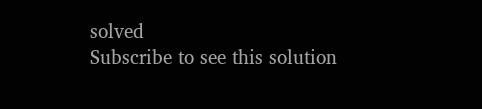solved
Subscribe to see this solution